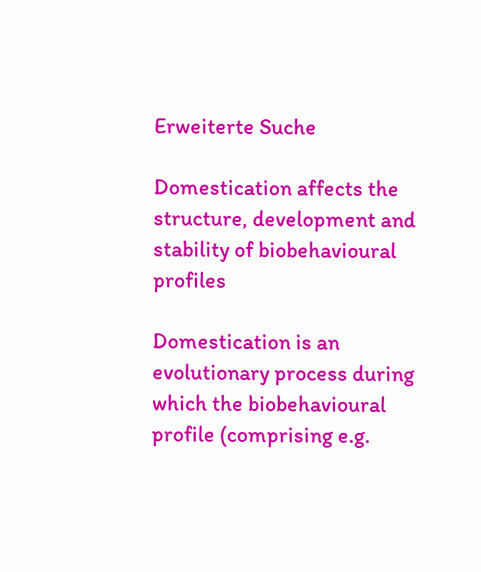Erweiterte Suche

Domestication affects the structure, development and stability of biobehavioural profiles

Domestication is an evolutionary process during which the biobehavioural profile (comprising e.g.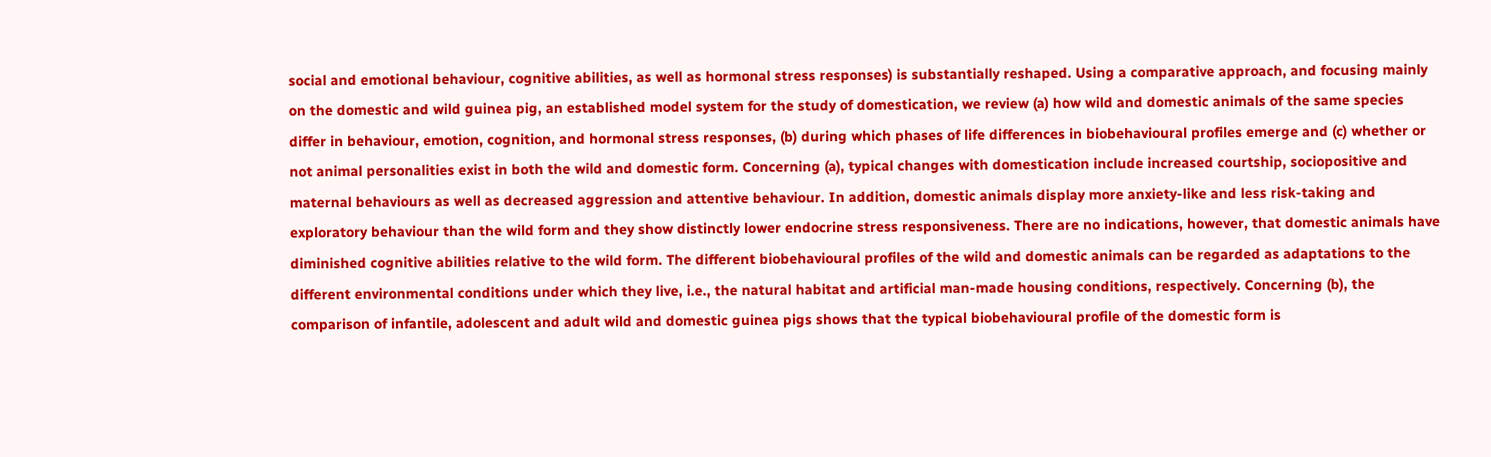social and emotional behaviour, cognitive abilities, as well as hormonal stress responses) is substantially reshaped. Using a comparative approach, and focusing mainly on the domestic and wild guinea pig, an established model system for the study of domestication, we review (a) how wild and domestic animals of the same species differ in behaviour, emotion, cognition, and hormonal stress responses, (b) during which phases of life differences in biobehavioural profiles emerge and (c) whether or not animal personalities exist in both the wild and domestic form. Concerning (a), typical changes with domestication include increased courtship, sociopositive and maternal behaviours as well as decreased aggression and attentive behaviour. In addition, domestic animals display more anxiety-like and less risk-taking and exploratory behaviour than the wild form and they show distinctly lower endocrine stress responsiveness. There are no indications, however, that domestic animals have diminished cognitive abilities relative to the wild form. The different biobehavioural profiles of the wild and domestic animals can be regarded as adaptations to the different environmental conditions under which they live, i.e., the natural habitat and artificial man-made housing conditions, respectively. Concerning (b), the comparison of infantile, adolescent and adult wild and domestic guinea pigs shows that the typical biobehavioural profile of the domestic form is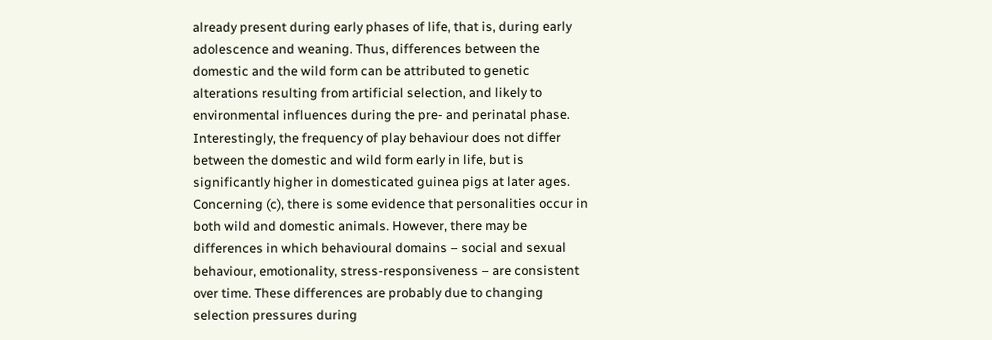already present during early phases of life, that is, during early adolescence and weaning. Thus, differences between the domestic and the wild form can be attributed to genetic alterations resulting from artificial selection, and likely to environmental influences during the pre- and perinatal phase. Interestingly, the frequency of play behaviour does not differ between the domestic and wild form early in life, but is significantly higher in domesticated guinea pigs at later ages. Concerning (c), there is some evidence that personalities occur in both wild and domestic animals. However, there may be differences in which behavioural domains – social and sexual behaviour, emotionality, stress-responsiveness – are consistent over time. These differences are probably due to changing selection pressures during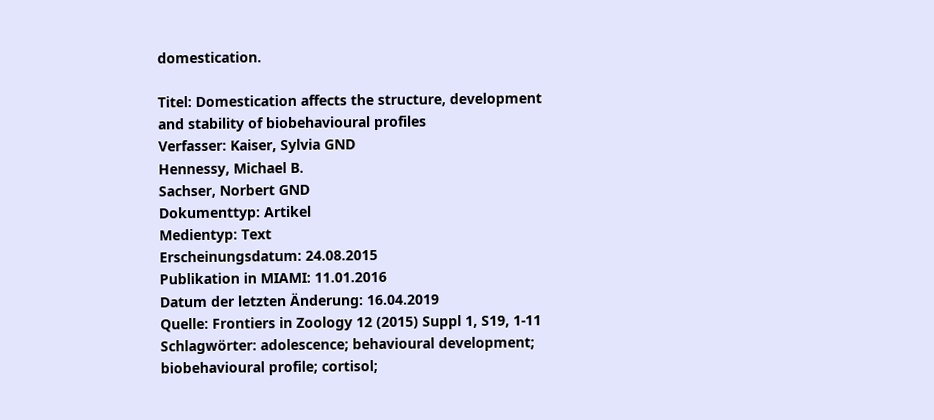domestication.

Titel: Domestication affects the structure, development and stability of biobehavioural profiles
Verfasser: Kaiser, Sylvia GND
Hennessy, Michael B.
Sachser, Norbert GND
Dokumenttyp: Artikel
Medientyp: Text
Erscheinungsdatum: 24.08.2015
Publikation in MIAMI: 11.01.2016
Datum der letzten Änderung: 16.04.2019
Quelle: Frontiers in Zoology 12 (2015) Suppl 1, S19, 1-11
Schlagwörter: adolescence; behavioural development; biobehavioural profile; cortisol;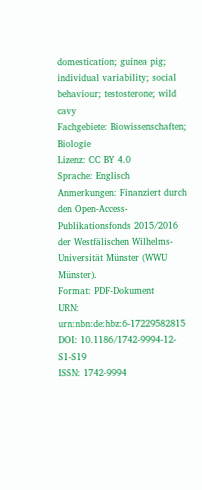domestication; guinea pig; individual variability; social behaviour; testosterone; wild cavy
Fachgebiete: Biowissenschaften; Biologie
Lizenz: CC BY 4.0
Sprache: Englisch
Anmerkungen: Finanziert durch den Open-Access-Publikationsfonds 2015/2016 der Westfälischen Wilhelms-Universität Münster (WWU Münster).
Format: PDF-Dokument
URN: urn:nbn:de:hbz:6-17229582815
DOI: 10.1186/1742-9994-12-S1-S19
ISSN: 1742-9994